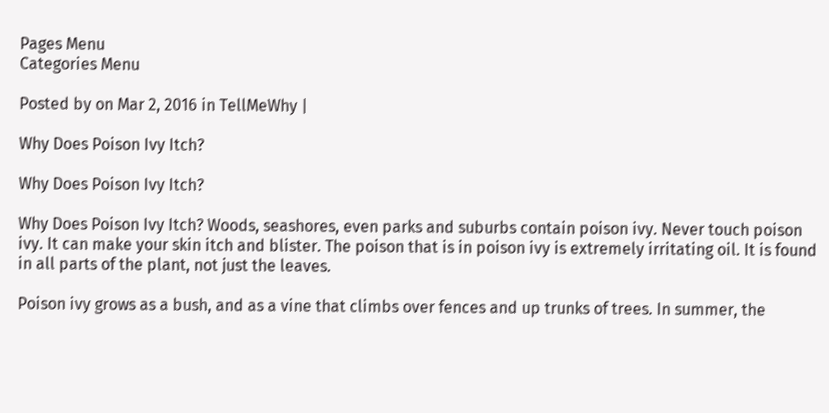Pages Menu
Categories Menu

Posted by on Mar 2, 2016 in TellMeWhy |

Why Does Poison Ivy Itch?

Why Does Poison Ivy Itch?

Why Does Poison Ivy Itch? Woods, seashores, even parks and suburbs contain poison ivy. Never touch poison ivy. It can make your skin itch and blister. The poison that is in poison ivy is extremely irritating oil. It is found in all parts of the plant, not just the leaves.

Poison ivy grows as a bush, and as a vine that climbs over fences and up trunks of trees. In summer, the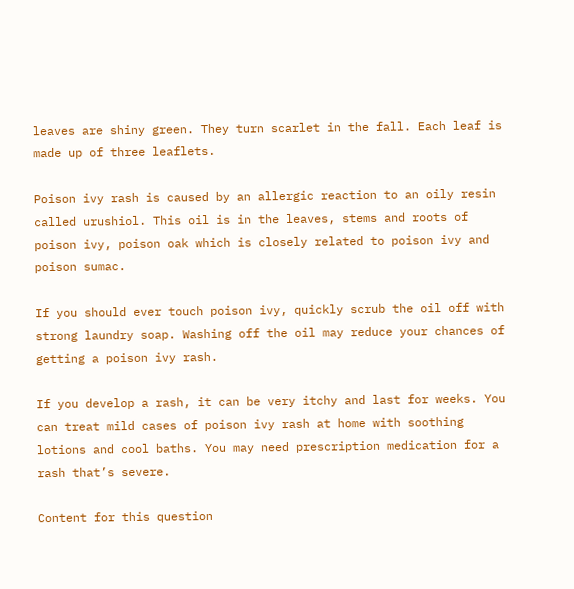leaves are shiny green. They turn scarlet in the fall. Each leaf is made up of three leaflets.

Poison ivy rash is caused by an allergic reaction to an oily resin called urushiol. This oil is in the leaves, stems and roots of poison ivy, poison oak which is closely related to poison ivy and poison sumac.

If you should ever touch poison ivy, quickly scrub the oil off with strong laundry soap. Washing off the oil may reduce your chances of getting a poison ivy rash.

If you develop a rash, it can be very itchy and last for weeks. You can treat mild cases of poison ivy rash at home with soothing lotions and cool baths. You may need prescription medication for a rash that’s severe.

Content for this question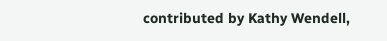contributed by Kathy Wendell,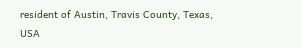resident of Austin, Travis County, Texas, USA